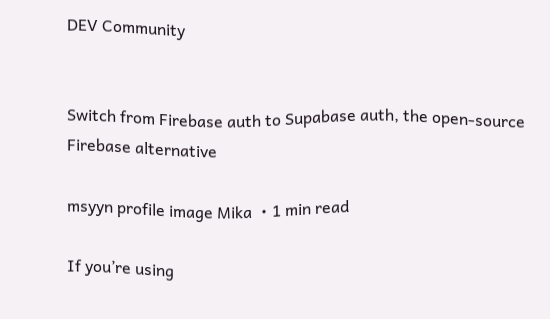DEV Community


Switch from Firebase auth to Supabase auth, the open-source Firebase alternative

msyyn profile image Mika ・1 min read

If you’re using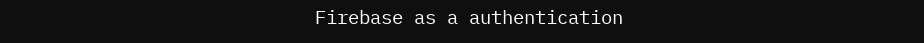Firebase as a authentication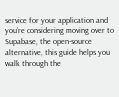service for your application and you’re considering moving over to Supabase, the open-source alternative, this guide helps you walk through the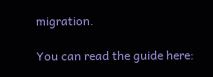migration.

You can read the guide here: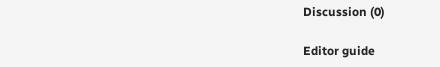Discussion (0)

Editor guide